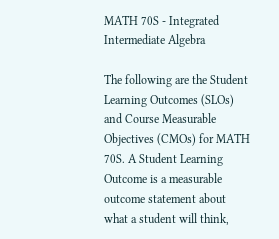MATH 70S - Integrated Intermediate Algebra

The following are the Student Learning Outcomes (SLOs) and Course Measurable Objectives (CMOs) for MATH 70S. A Student Learning Outcome is a measurable outcome statement about what a student will think,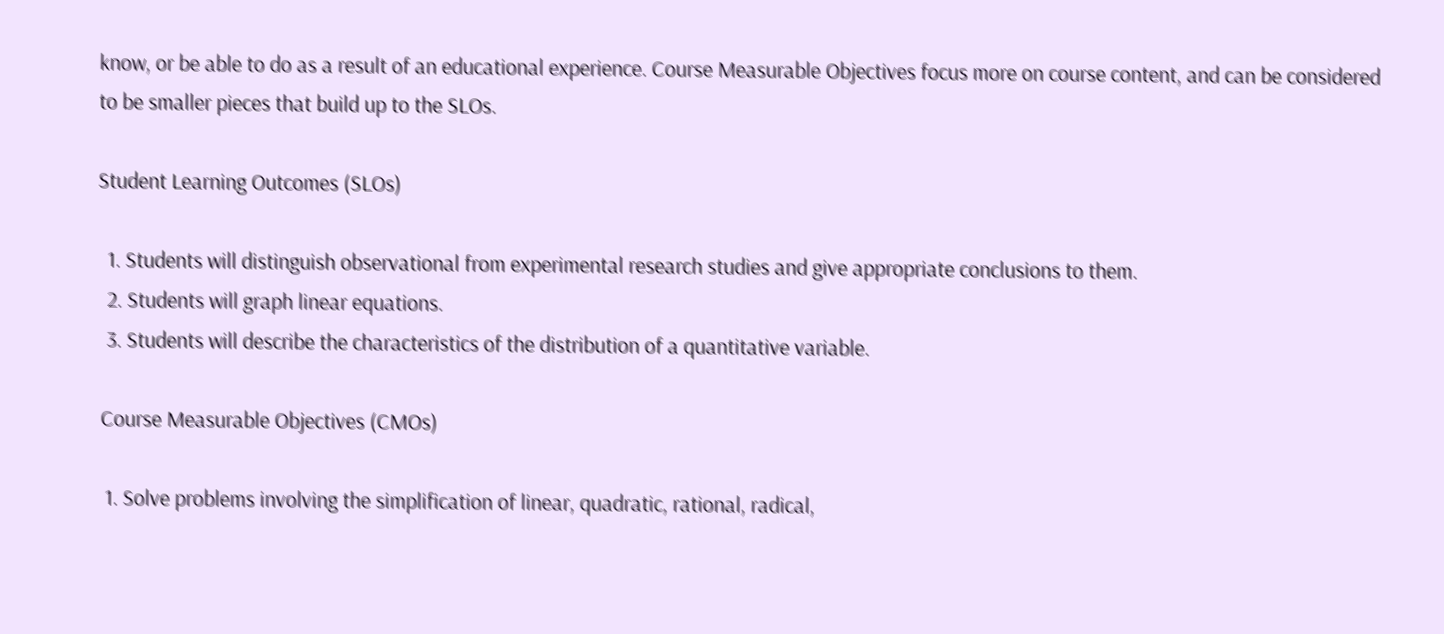know, or be able to do as a result of an educational experience. Course Measurable Objectives focus more on course content, and can be considered to be smaller pieces that build up to the SLOs.

Student Learning Outcomes (SLOs)

  1. Students will distinguish observational from experimental research studies and give appropriate conclusions to them.
  2. Students will graph linear equations.
  3. Students will describe the characteristics of the distribution of a quantitative variable.

 Course Measurable Objectives (CMOs)

  1. Solve problems involving the simplification of linear, quadratic, rational, radical,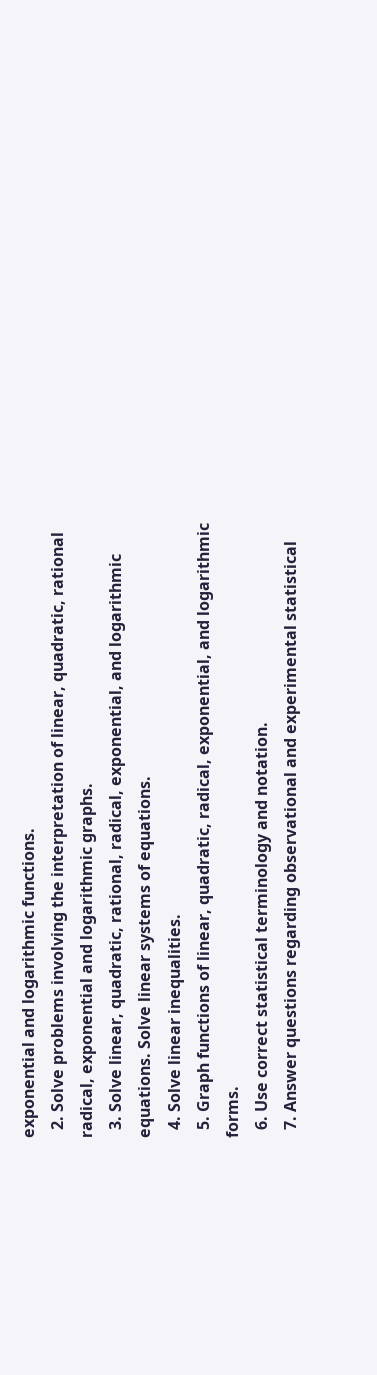exponential and logarithmic functions.
  2. Solve problems involving the interpretation of linear, quadratic, rational radical, exponential and logarithmic graphs.
  3. Solve linear, quadratic, rational, radical, exponential, and logarithmic equations. Solve linear systems of equations.
  4. Solve linear inequalities.
  5. Graph functions of linear, quadratic, radical, exponential, and logarithmic forms.
  6. Use correct statistical terminology and notation.
  7. Answer questions regarding observational and experimental statistical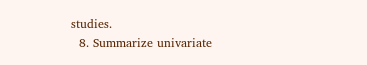studies.
  8. Summarize univariate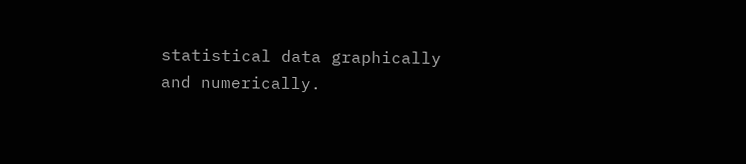statistical data graphically and numerically.